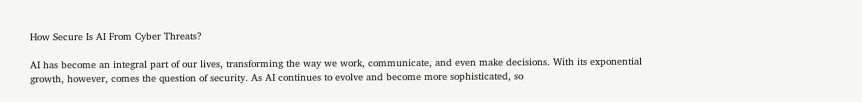How Secure Is AI From Cyber Threats?

AI has become an integral part of our lives, transforming the way we work, communicate, and even make decisions. With its exponential growth, however, comes the question of security. As AI continues to evolve and become more sophisticated, so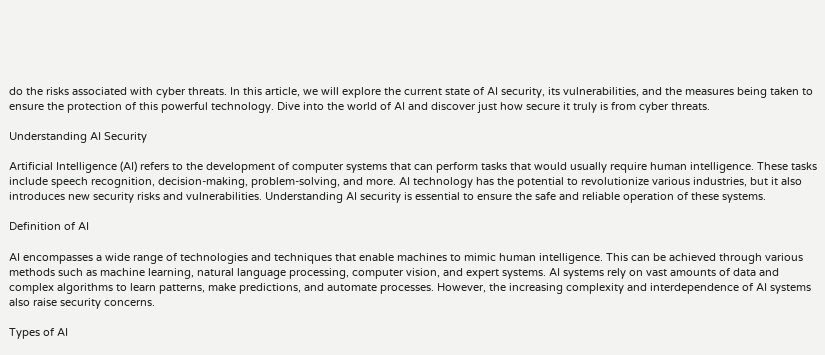do the risks associated with cyber threats. In this article, we will explore the current state of AI security, its vulnerabilities, and the measures being taken to ensure the protection of this powerful technology. Dive into the world of AI and discover just how secure it truly is from cyber threats.

Understanding AI Security

Artificial Intelligence (AI) refers to the development of computer systems that can perform tasks that would usually require human intelligence. These tasks include speech recognition, decision-making, problem-solving, and more. AI technology has the potential to revolutionize various industries, but it also introduces new security risks and vulnerabilities. Understanding AI security is essential to ensure the safe and reliable operation of these systems.

Definition of AI

AI encompasses a wide range of technologies and techniques that enable machines to mimic human intelligence. This can be achieved through various methods such as machine learning, natural language processing, computer vision, and expert systems. AI systems rely on vast amounts of data and complex algorithms to learn patterns, make predictions, and automate processes. However, the increasing complexity and interdependence of AI systems also raise security concerns.

Types of AI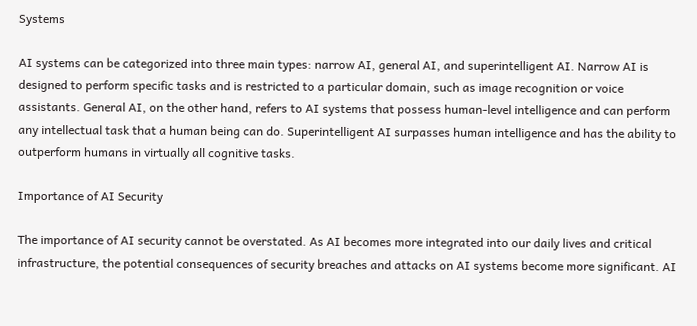Systems

AI systems can be categorized into three main types: narrow AI, general AI, and superintelligent AI. Narrow AI is designed to perform specific tasks and is restricted to a particular domain, such as image recognition or voice assistants. General AI, on the other hand, refers to AI systems that possess human-level intelligence and can perform any intellectual task that a human being can do. Superintelligent AI surpasses human intelligence and has the ability to outperform humans in virtually all cognitive tasks.

Importance of AI Security

The importance of AI security cannot be overstated. As AI becomes more integrated into our daily lives and critical infrastructure, the potential consequences of security breaches and attacks on AI systems become more significant. AI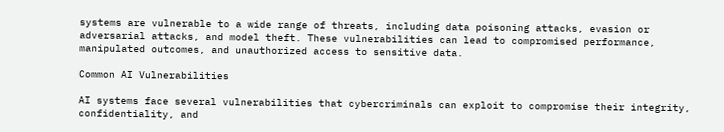systems are vulnerable to a wide range of threats, including data poisoning attacks, evasion or adversarial attacks, and model theft. These vulnerabilities can lead to compromised performance, manipulated outcomes, and unauthorized access to sensitive data.

Common AI Vulnerabilities

AI systems face several vulnerabilities that cybercriminals can exploit to compromise their integrity, confidentiality, and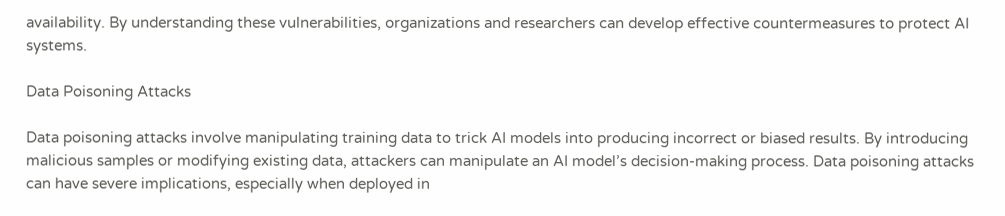availability. By understanding these vulnerabilities, organizations and researchers can develop effective countermeasures to protect AI systems.

Data Poisoning Attacks

Data poisoning attacks involve manipulating training data to trick AI models into producing incorrect or biased results. By introducing malicious samples or modifying existing data, attackers can manipulate an AI model’s decision-making process. Data poisoning attacks can have severe implications, especially when deployed in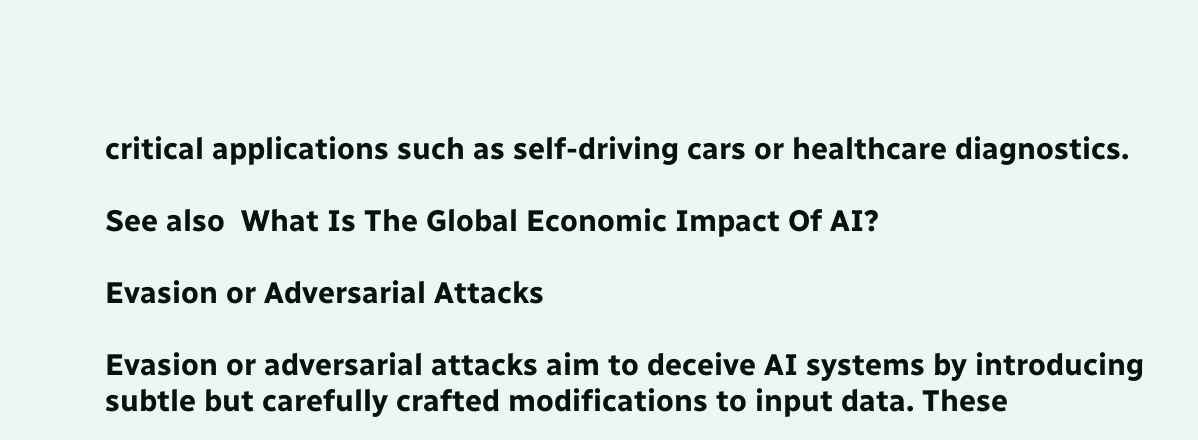critical applications such as self-driving cars or healthcare diagnostics.

See also  What Is The Global Economic Impact Of AI?

Evasion or Adversarial Attacks

Evasion or adversarial attacks aim to deceive AI systems by introducing subtle but carefully crafted modifications to input data. These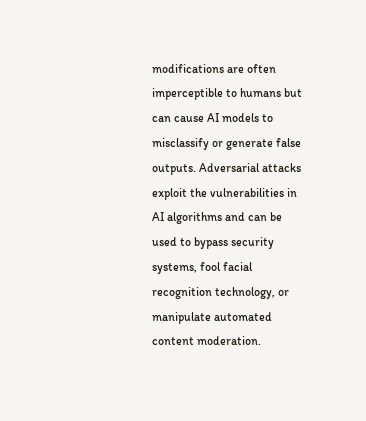modifications are often imperceptible to humans but can cause AI models to misclassify or generate false outputs. Adversarial attacks exploit the vulnerabilities in AI algorithms and can be used to bypass security systems, fool facial recognition technology, or manipulate automated content moderation.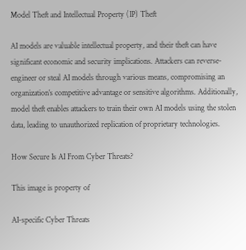Model Theft and Intellectual Property (IP) Theft

AI models are valuable intellectual property, and their theft can have significant economic and security implications. Attackers can reverse-engineer or steal AI models through various means, compromising an organization’s competitive advantage or sensitive algorithms. Additionally, model theft enables attackers to train their own AI models using the stolen data, leading to unauthorized replication of proprietary technologies.

How Secure Is AI From Cyber Threats?

This image is property of

AI-specific Cyber Threats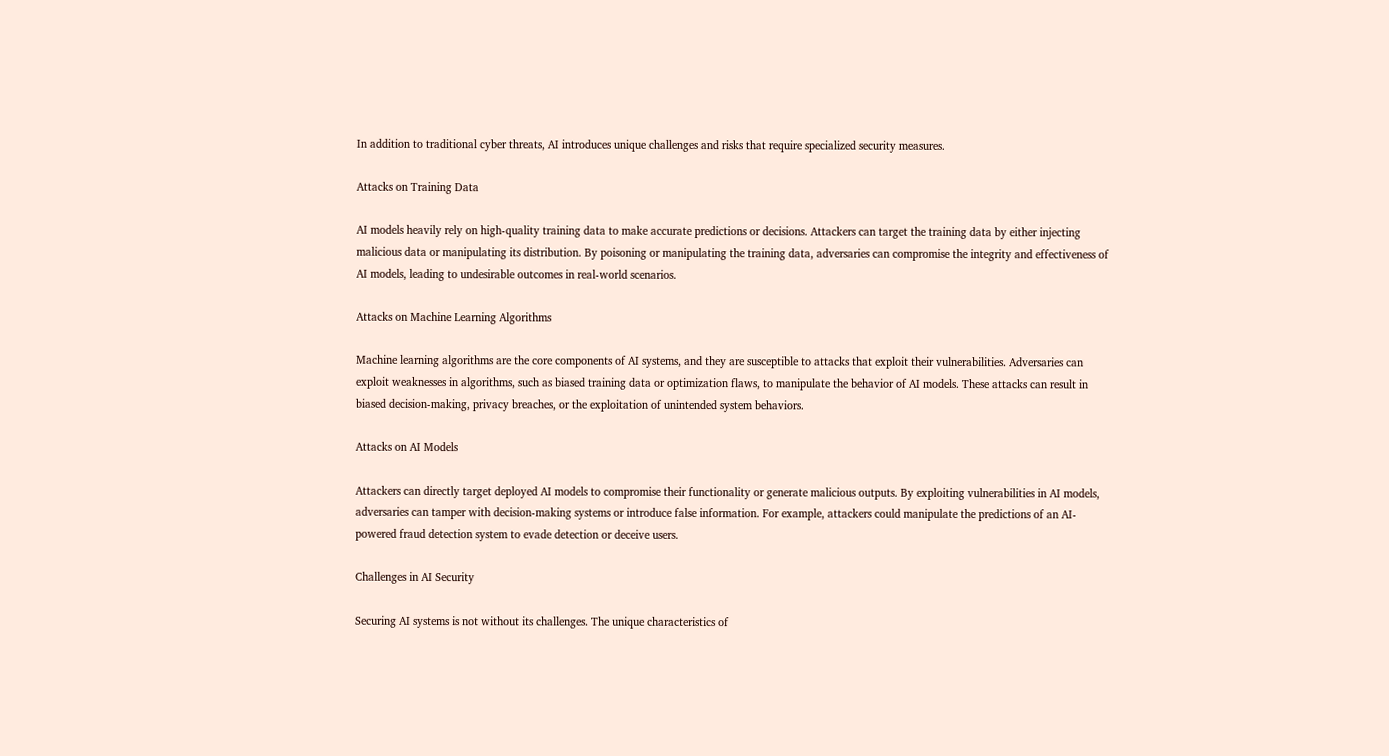In addition to traditional cyber threats, AI introduces unique challenges and risks that require specialized security measures.

Attacks on Training Data

AI models heavily rely on high-quality training data to make accurate predictions or decisions. Attackers can target the training data by either injecting malicious data or manipulating its distribution. By poisoning or manipulating the training data, adversaries can compromise the integrity and effectiveness of AI models, leading to undesirable outcomes in real-world scenarios.

Attacks on Machine Learning Algorithms

Machine learning algorithms are the core components of AI systems, and they are susceptible to attacks that exploit their vulnerabilities. Adversaries can exploit weaknesses in algorithms, such as biased training data or optimization flaws, to manipulate the behavior of AI models. These attacks can result in biased decision-making, privacy breaches, or the exploitation of unintended system behaviors.

Attacks on AI Models

Attackers can directly target deployed AI models to compromise their functionality or generate malicious outputs. By exploiting vulnerabilities in AI models, adversaries can tamper with decision-making systems or introduce false information. For example, attackers could manipulate the predictions of an AI-powered fraud detection system to evade detection or deceive users.

Challenges in AI Security

Securing AI systems is not without its challenges. The unique characteristics of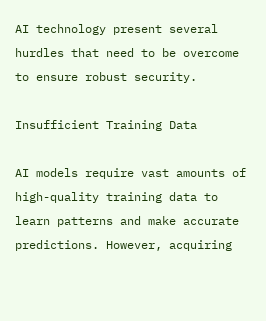AI technology present several hurdles that need to be overcome to ensure robust security.

Insufficient Training Data

AI models require vast amounts of high-quality training data to learn patterns and make accurate predictions. However, acquiring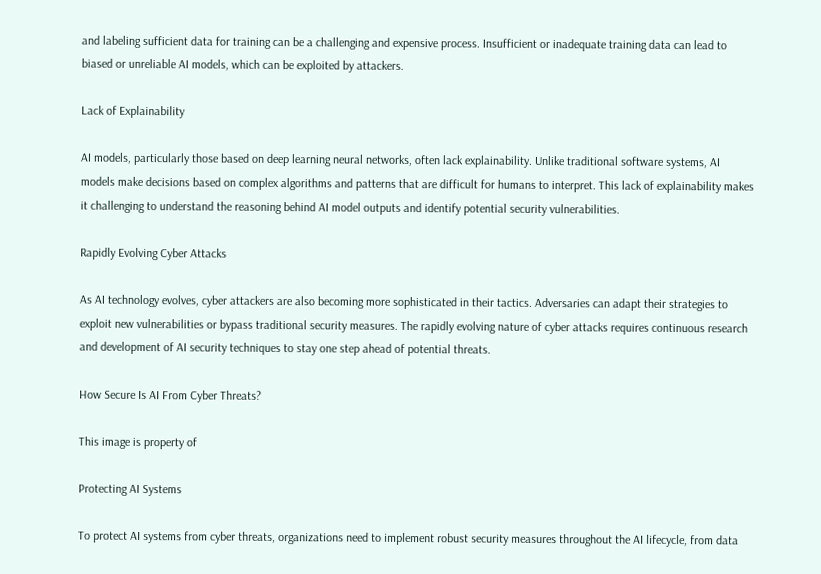and labeling sufficient data for training can be a challenging and expensive process. Insufficient or inadequate training data can lead to biased or unreliable AI models, which can be exploited by attackers.

Lack of Explainability

AI models, particularly those based on deep learning neural networks, often lack explainability. Unlike traditional software systems, AI models make decisions based on complex algorithms and patterns that are difficult for humans to interpret. This lack of explainability makes it challenging to understand the reasoning behind AI model outputs and identify potential security vulnerabilities.

Rapidly Evolving Cyber Attacks

As AI technology evolves, cyber attackers are also becoming more sophisticated in their tactics. Adversaries can adapt their strategies to exploit new vulnerabilities or bypass traditional security measures. The rapidly evolving nature of cyber attacks requires continuous research and development of AI security techniques to stay one step ahead of potential threats.

How Secure Is AI From Cyber Threats?

This image is property of

Protecting AI Systems

To protect AI systems from cyber threats, organizations need to implement robust security measures throughout the AI lifecycle, from data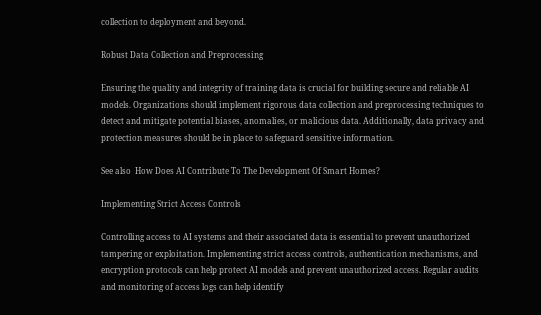collection to deployment and beyond.

Robust Data Collection and Preprocessing

Ensuring the quality and integrity of training data is crucial for building secure and reliable AI models. Organizations should implement rigorous data collection and preprocessing techniques to detect and mitigate potential biases, anomalies, or malicious data. Additionally, data privacy and protection measures should be in place to safeguard sensitive information.

See also  How Does AI Contribute To The Development Of Smart Homes?

Implementing Strict Access Controls

Controlling access to AI systems and their associated data is essential to prevent unauthorized tampering or exploitation. Implementing strict access controls, authentication mechanisms, and encryption protocols can help protect AI models and prevent unauthorized access. Regular audits and monitoring of access logs can help identify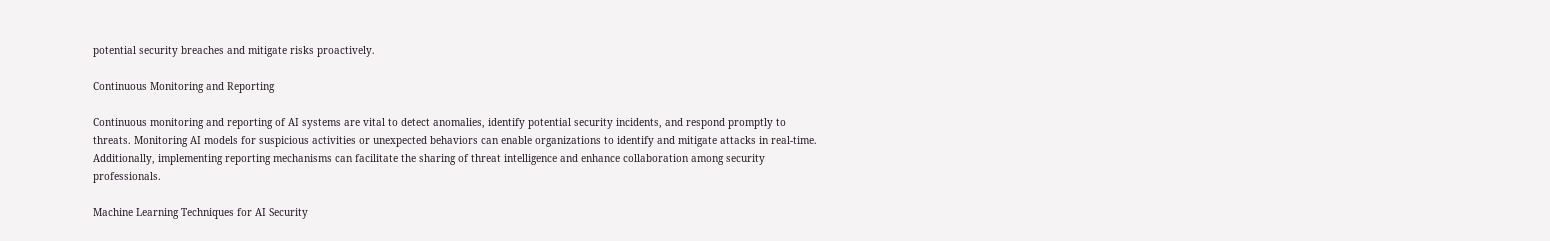potential security breaches and mitigate risks proactively.

Continuous Monitoring and Reporting

Continuous monitoring and reporting of AI systems are vital to detect anomalies, identify potential security incidents, and respond promptly to threats. Monitoring AI models for suspicious activities or unexpected behaviors can enable organizations to identify and mitigate attacks in real-time. Additionally, implementing reporting mechanisms can facilitate the sharing of threat intelligence and enhance collaboration among security professionals.

Machine Learning Techniques for AI Security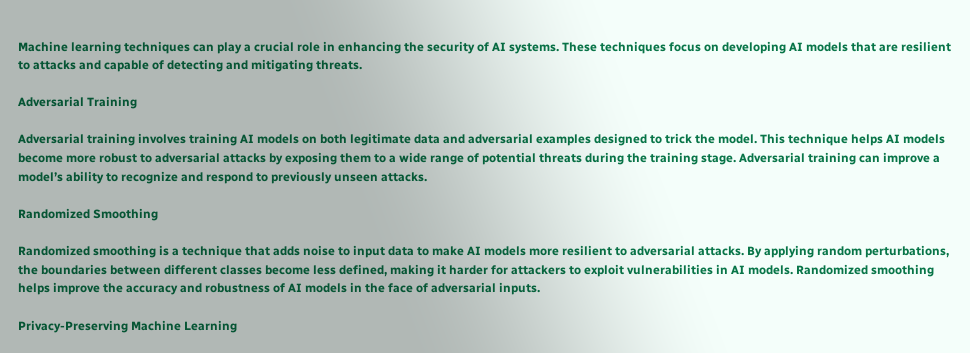Machine learning techniques can play a crucial role in enhancing the security of AI systems. These techniques focus on developing AI models that are resilient to attacks and capable of detecting and mitigating threats.

Adversarial Training

Adversarial training involves training AI models on both legitimate data and adversarial examples designed to trick the model. This technique helps AI models become more robust to adversarial attacks by exposing them to a wide range of potential threats during the training stage. Adversarial training can improve a model’s ability to recognize and respond to previously unseen attacks.

Randomized Smoothing

Randomized smoothing is a technique that adds noise to input data to make AI models more resilient to adversarial attacks. By applying random perturbations, the boundaries between different classes become less defined, making it harder for attackers to exploit vulnerabilities in AI models. Randomized smoothing helps improve the accuracy and robustness of AI models in the face of adversarial inputs.

Privacy-Preserving Machine Learning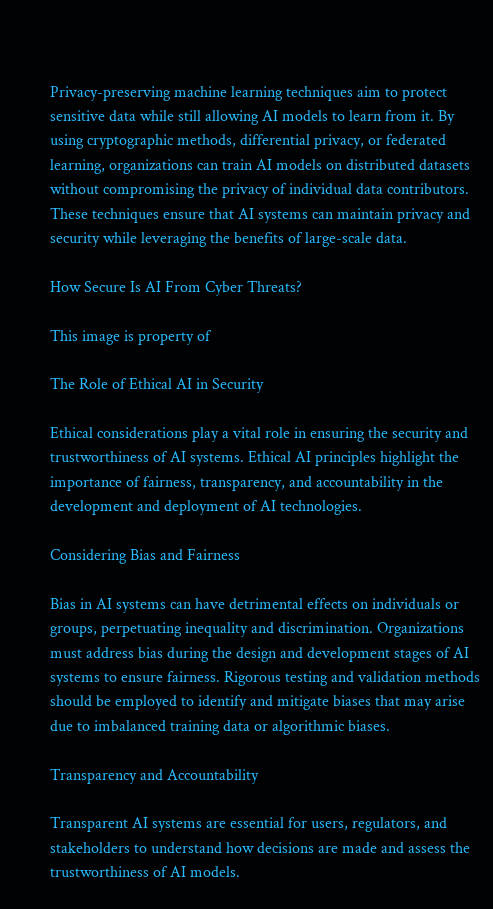Privacy-preserving machine learning techniques aim to protect sensitive data while still allowing AI models to learn from it. By using cryptographic methods, differential privacy, or federated learning, organizations can train AI models on distributed datasets without compromising the privacy of individual data contributors. These techniques ensure that AI systems can maintain privacy and security while leveraging the benefits of large-scale data.

How Secure Is AI From Cyber Threats?

This image is property of

The Role of Ethical AI in Security

Ethical considerations play a vital role in ensuring the security and trustworthiness of AI systems. Ethical AI principles highlight the importance of fairness, transparency, and accountability in the development and deployment of AI technologies.

Considering Bias and Fairness

Bias in AI systems can have detrimental effects on individuals or groups, perpetuating inequality and discrimination. Organizations must address bias during the design and development stages of AI systems to ensure fairness. Rigorous testing and validation methods should be employed to identify and mitigate biases that may arise due to imbalanced training data or algorithmic biases.

Transparency and Accountability

Transparent AI systems are essential for users, regulators, and stakeholders to understand how decisions are made and assess the trustworthiness of AI models.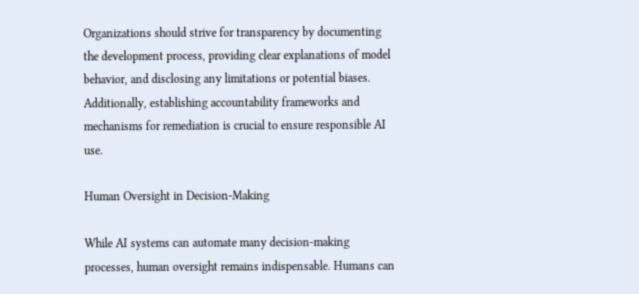Organizations should strive for transparency by documenting the development process, providing clear explanations of model behavior, and disclosing any limitations or potential biases. Additionally, establishing accountability frameworks and mechanisms for remediation is crucial to ensure responsible AI use.

Human Oversight in Decision-Making

While AI systems can automate many decision-making processes, human oversight remains indispensable. Humans can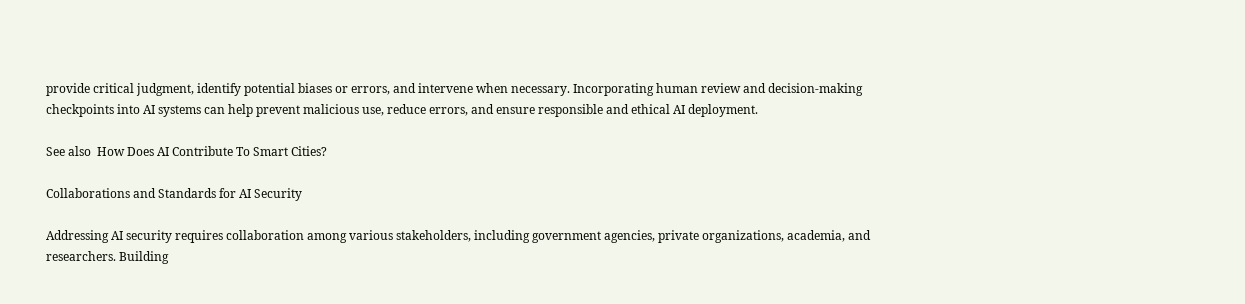provide critical judgment, identify potential biases or errors, and intervene when necessary. Incorporating human review and decision-making checkpoints into AI systems can help prevent malicious use, reduce errors, and ensure responsible and ethical AI deployment.

See also  How Does AI Contribute To Smart Cities?

Collaborations and Standards for AI Security

Addressing AI security requires collaboration among various stakeholders, including government agencies, private organizations, academia, and researchers. Building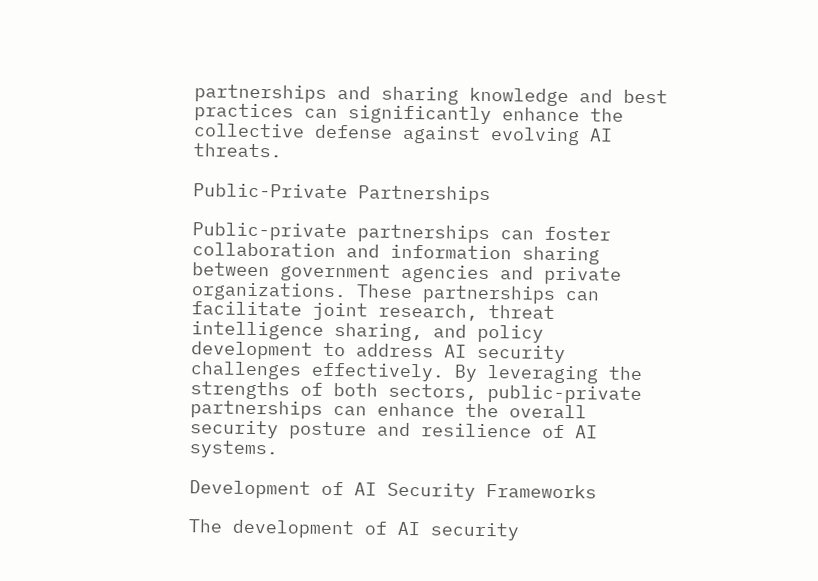partnerships and sharing knowledge and best practices can significantly enhance the collective defense against evolving AI threats.

Public-Private Partnerships

Public-private partnerships can foster collaboration and information sharing between government agencies and private organizations. These partnerships can facilitate joint research, threat intelligence sharing, and policy development to address AI security challenges effectively. By leveraging the strengths of both sectors, public-private partnerships can enhance the overall security posture and resilience of AI systems.

Development of AI Security Frameworks

The development of AI security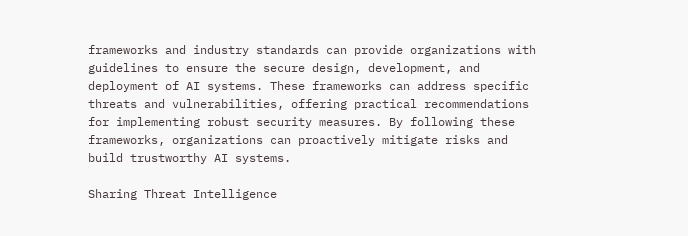frameworks and industry standards can provide organizations with guidelines to ensure the secure design, development, and deployment of AI systems. These frameworks can address specific threats and vulnerabilities, offering practical recommendations for implementing robust security measures. By following these frameworks, organizations can proactively mitigate risks and build trustworthy AI systems.

Sharing Threat Intelligence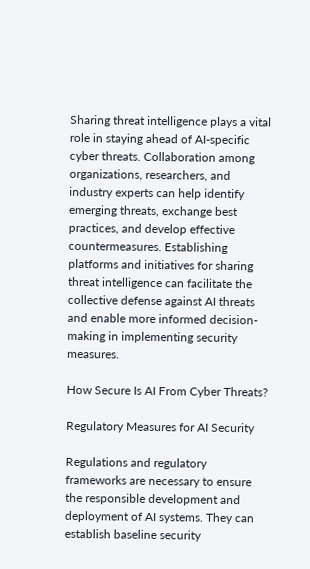Sharing threat intelligence plays a vital role in staying ahead of AI-specific cyber threats. Collaboration among organizations, researchers, and industry experts can help identify emerging threats, exchange best practices, and develop effective countermeasures. Establishing platforms and initiatives for sharing threat intelligence can facilitate the collective defense against AI threats and enable more informed decision-making in implementing security measures.

How Secure Is AI From Cyber Threats?

Regulatory Measures for AI Security

Regulations and regulatory frameworks are necessary to ensure the responsible development and deployment of AI systems. They can establish baseline security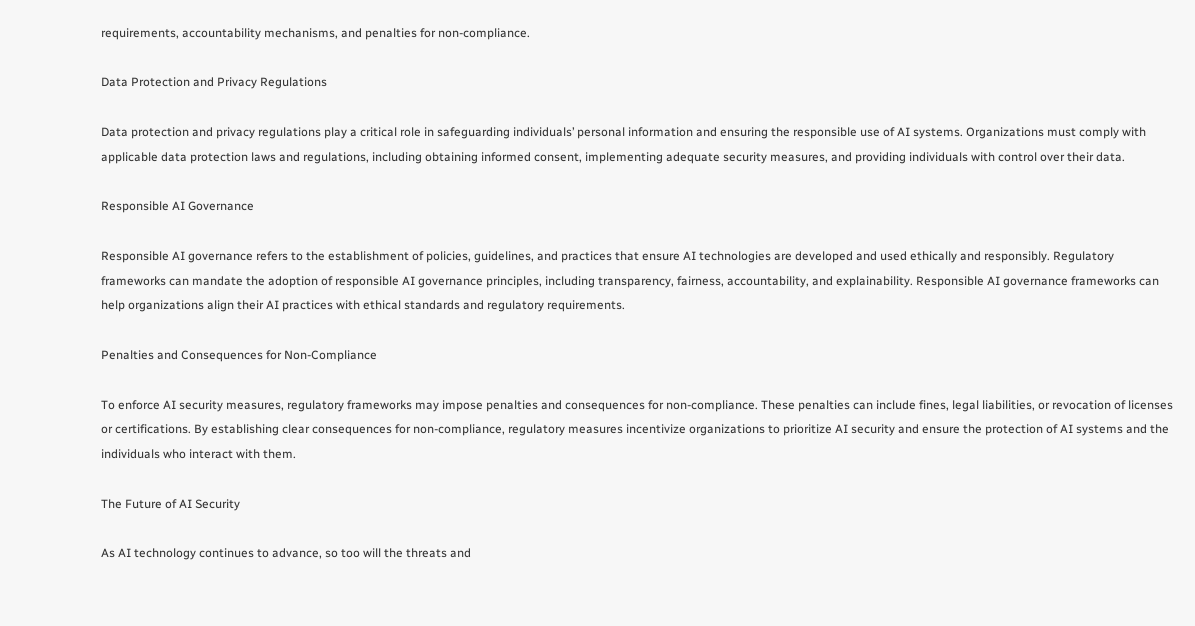requirements, accountability mechanisms, and penalties for non-compliance.

Data Protection and Privacy Regulations

Data protection and privacy regulations play a critical role in safeguarding individuals’ personal information and ensuring the responsible use of AI systems. Organizations must comply with applicable data protection laws and regulations, including obtaining informed consent, implementing adequate security measures, and providing individuals with control over their data.

Responsible AI Governance

Responsible AI governance refers to the establishment of policies, guidelines, and practices that ensure AI technologies are developed and used ethically and responsibly. Regulatory frameworks can mandate the adoption of responsible AI governance principles, including transparency, fairness, accountability, and explainability. Responsible AI governance frameworks can help organizations align their AI practices with ethical standards and regulatory requirements.

Penalties and Consequences for Non-Compliance

To enforce AI security measures, regulatory frameworks may impose penalties and consequences for non-compliance. These penalties can include fines, legal liabilities, or revocation of licenses or certifications. By establishing clear consequences for non-compliance, regulatory measures incentivize organizations to prioritize AI security and ensure the protection of AI systems and the individuals who interact with them.

The Future of AI Security

As AI technology continues to advance, so too will the threats and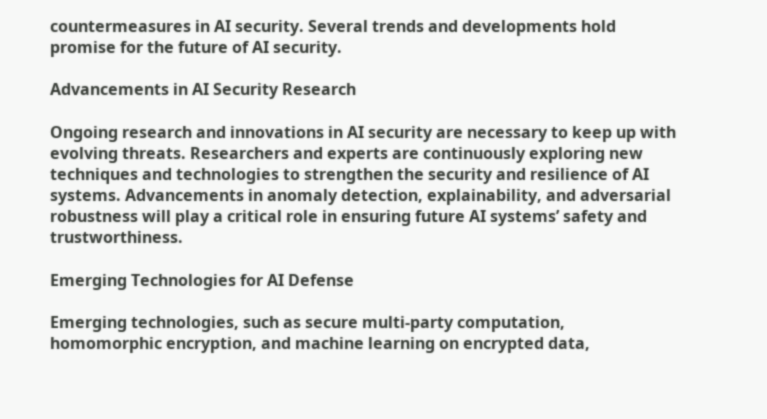countermeasures in AI security. Several trends and developments hold promise for the future of AI security.

Advancements in AI Security Research

Ongoing research and innovations in AI security are necessary to keep up with evolving threats. Researchers and experts are continuously exploring new techniques and technologies to strengthen the security and resilience of AI systems. Advancements in anomaly detection, explainability, and adversarial robustness will play a critical role in ensuring future AI systems’ safety and trustworthiness.

Emerging Technologies for AI Defense

Emerging technologies, such as secure multi-party computation, homomorphic encryption, and machine learning on encrypted data,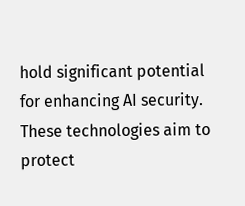hold significant potential for enhancing AI security. These technologies aim to protect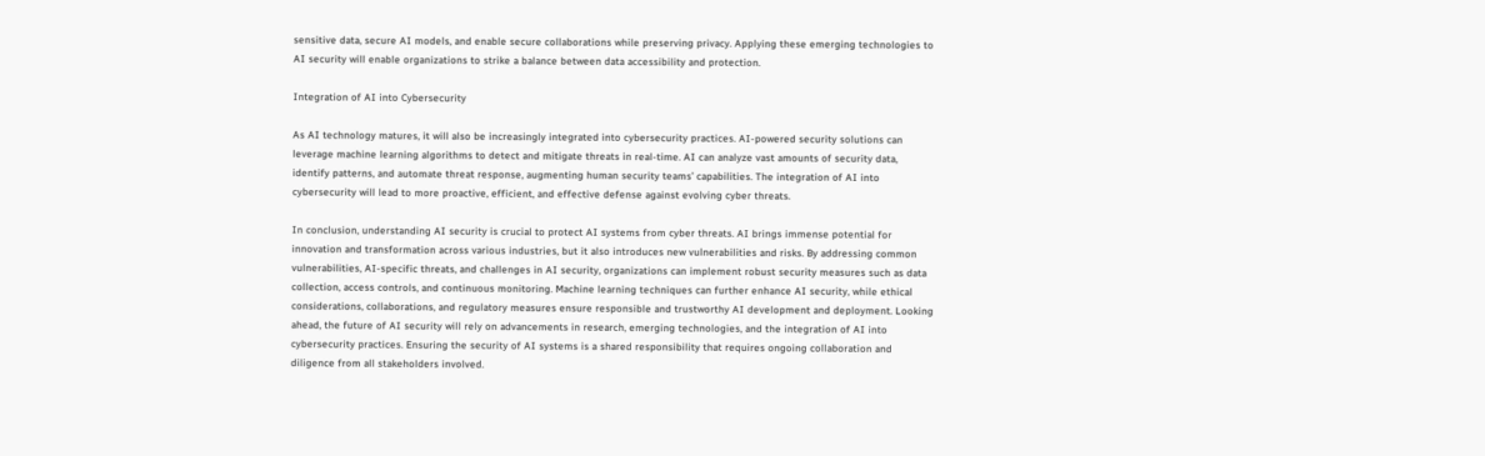sensitive data, secure AI models, and enable secure collaborations while preserving privacy. Applying these emerging technologies to AI security will enable organizations to strike a balance between data accessibility and protection.

Integration of AI into Cybersecurity

As AI technology matures, it will also be increasingly integrated into cybersecurity practices. AI-powered security solutions can leverage machine learning algorithms to detect and mitigate threats in real-time. AI can analyze vast amounts of security data, identify patterns, and automate threat response, augmenting human security teams’ capabilities. The integration of AI into cybersecurity will lead to more proactive, efficient, and effective defense against evolving cyber threats.

In conclusion, understanding AI security is crucial to protect AI systems from cyber threats. AI brings immense potential for innovation and transformation across various industries, but it also introduces new vulnerabilities and risks. By addressing common vulnerabilities, AI-specific threats, and challenges in AI security, organizations can implement robust security measures such as data collection, access controls, and continuous monitoring. Machine learning techniques can further enhance AI security, while ethical considerations, collaborations, and regulatory measures ensure responsible and trustworthy AI development and deployment. Looking ahead, the future of AI security will rely on advancements in research, emerging technologies, and the integration of AI into cybersecurity practices. Ensuring the security of AI systems is a shared responsibility that requires ongoing collaboration and diligence from all stakeholders involved.